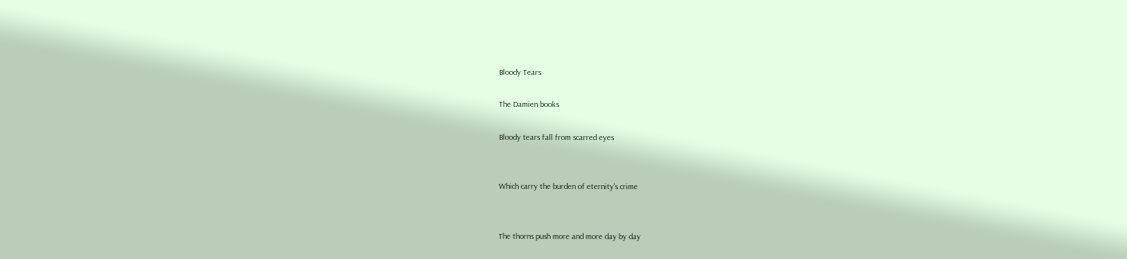Bloody Tears

The Damien books

Bloody tears fall from scarred eyes


Which carry the burden of eternity's crime


The thorns push more and more day by day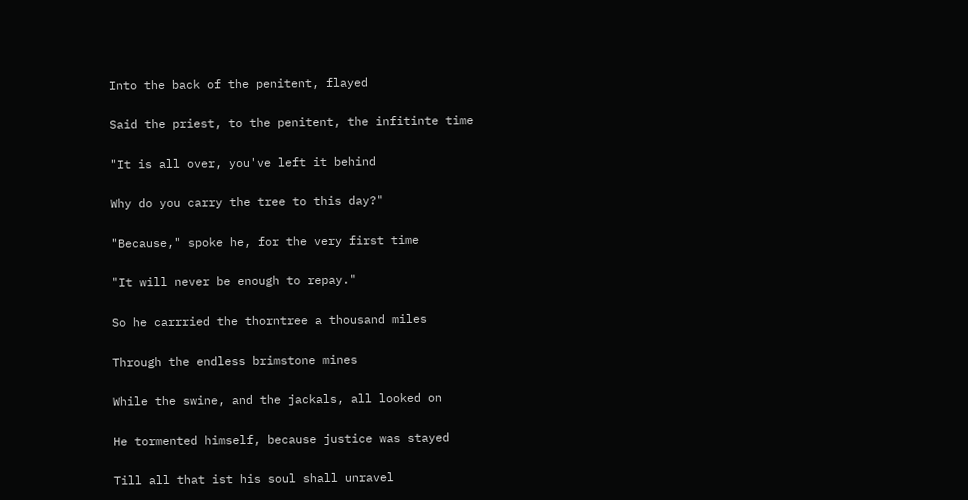Into the back of the penitent, flayed


Said the priest, to the penitent, the infitinte time


"It is all over, you've left it behind


Why do you carry the tree to this day?"


"Because," spoke he, for the very first time


"It will never be enough to repay."


So he carrried the thorntree a thousand miles


Through the endless brimstone mines


While the swine, and the jackals, all looked on


He tormented himself, because justice was stayed


Till all that ist his soul shall unravel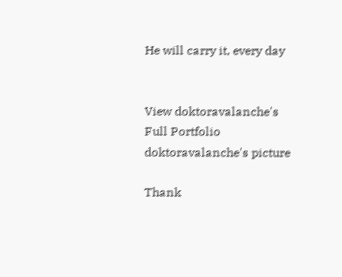He will carry it, every day


View doktoravalanche's Full Portfolio
doktoravalanche's picture

Thank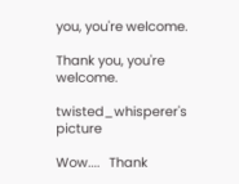you, you're welcome.

Thank you, you're welcome.

twisted_whisperer's picture

Wow....   Thank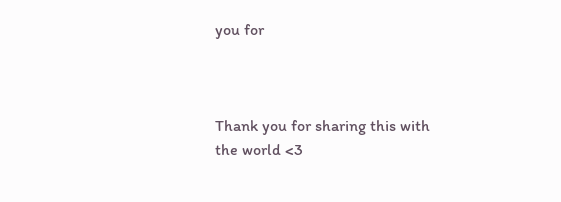you for



Thank you for sharing this with the world <3